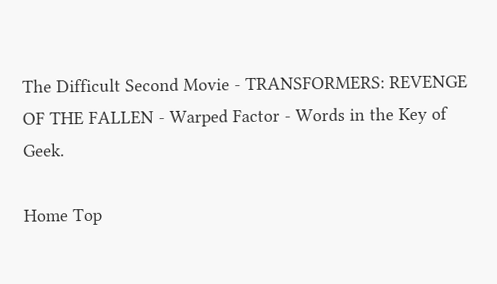The Difficult Second Movie - TRANSFORMERS: REVENGE OF THE FALLEN - Warped Factor - Words in the Key of Geek.

Home Top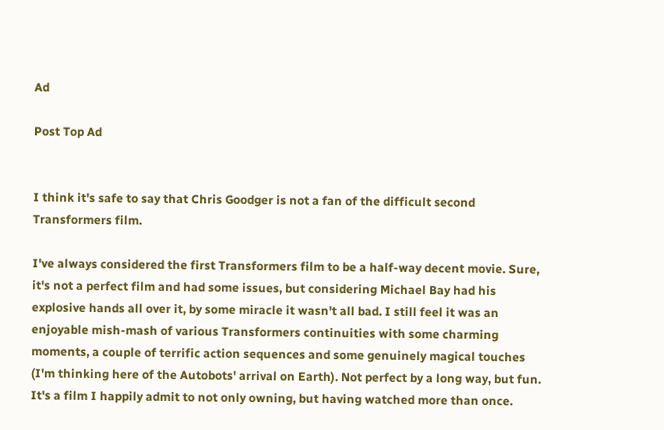Ad

Post Top Ad


I think it's safe to say that Chris Goodger is not a fan of the difficult second Transformers film.

I've always considered the first Transformers film to be a half-way decent movie. Sure, it's not a perfect film and had some issues, but considering Michael Bay had his explosive hands all over it, by some miracle it wasn't all bad. I still feel it was an enjoyable mish-mash of various Transformers continuities with some charming moments, a couple of terrific action sequences and some genuinely magical touches (I'm thinking here of the Autobots' arrival on Earth). Not perfect by a long way, but fun. It's a film I happily admit to not only owning, but having watched more than once.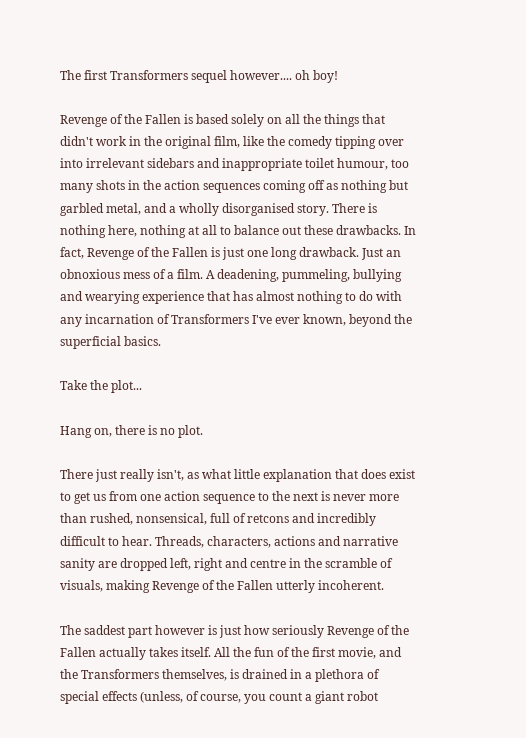The first Transformers sequel however.... oh boy!

Revenge of the Fallen is based solely on all the things that didn't work in the original film, like the comedy tipping over into irrelevant sidebars and inappropriate toilet humour, too many shots in the action sequences coming off as nothing but garbled metal, and a wholly disorganised story. There is nothing here, nothing at all to balance out these drawbacks. In fact, Revenge of the Fallen is just one long drawback. Just an obnoxious mess of a film. A deadening, pummeling, bullying and wearying experience that has almost nothing to do with any incarnation of Transformers I've ever known, beyond the superficial basics.

Take the plot...

Hang on, there is no plot.

There just really isn't, as what little explanation that does exist to get us from one action sequence to the next is never more than rushed, nonsensical, full of retcons and incredibly difficult to hear. Threads, characters, actions and narrative sanity are dropped left, right and centre in the scramble of visuals, making Revenge of the Fallen utterly incoherent.

The saddest part however is just how seriously Revenge of the Fallen actually takes itself. All the fun of the first movie, and the Transformers themselves, is drained in a plethora of special effects (unless, of course, you count a giant robot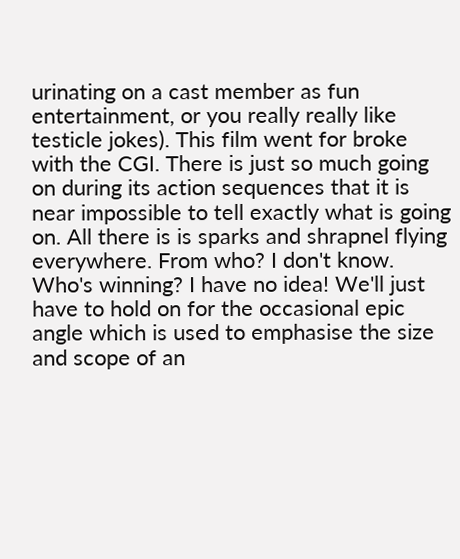urinating on a cast member as fun entertainment, or you really really like testicle jokes). This film went for broke with the CGI. There is just so much going on during its action sequences that it is near impossible to tell exactly what is going on. All there is is sparks and shrapnel flying everywhere. From who? I don't know. Who's winning? I have no idea! We'll just have to hold on for the occasional epic angle which is used to emphasise the size and scope of an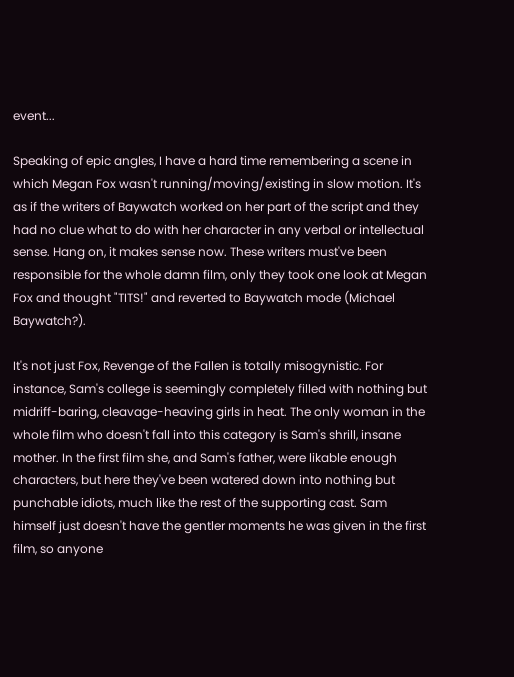event...

Speaking of epic angles, I have a hard time remembering a scene in which Megan Fox wasn't running/moving/existing in slow motion. It's as if the writers of Baywatch worked on her part of the script and they had no clue what to do with her character in any verbal or intellectual sense. Hang on, it makes sense now. These writers must've been responsible for the whole damn film, only they took one look at Megan Fox and thought "TITS!" and reverted to Baywatch mode (Michael Baywatch?).

It's not just Fox, Revenge of the Fallen is totally misogynistic. For instance, Sam's college is seemingly completely filled with nothing but midriff-baring, cleavage-heaving girls in heat. The only woman in the whole film who doesn't fall into this category is Sam's shrill, insane mother. In the first film she, and Sam's father, were likable enough characters, but here they've been watered down into nothing but punchable idiots, much like the rest of the supporting cast. Sam himself just doesn't have the gentler moments he was given in the first film, so anyone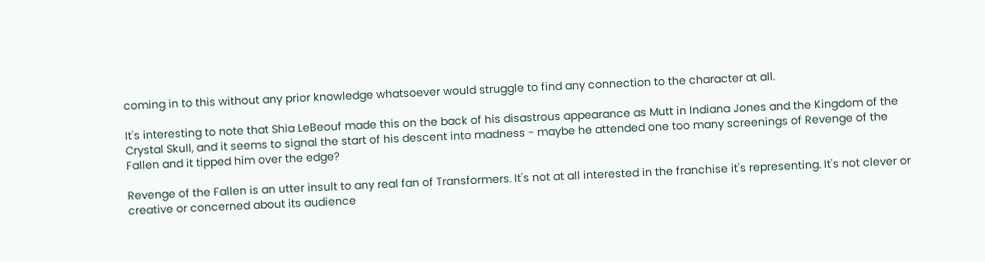coming in to this without any prior knowledge whatsoever would struggle to find any connection to the character at all.

It's interesting to note that Shia LeBeouf made this on the back of his disastrous appearance as Mutt in Indiana Jones and the Kingdom of the Crystal Skull, and it seems to signal the start of his descent into madness - maybe he attended one too many screenings of Revenge of the Fallen and it tipped him over the edge?

Revenge of the Fallen is an utter insult to any real fan of Transformers. It's not at all interested in the franchise it's representing. It's not clever or creative or concerned about its audience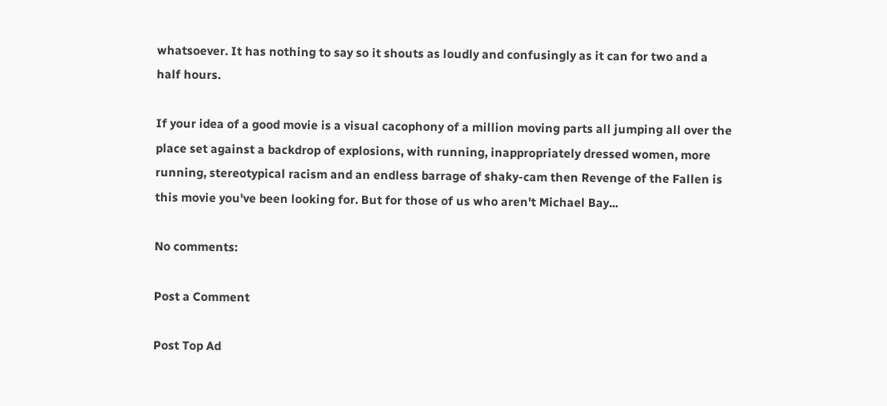whatsoever. It has nothing to say so it shouts as loudly and confusingly as it can for two and a half hours.

If your idea of a good movie is a visual cacophony of a million moving parts all jumping all over the place set against a backdrop of explosions, with running, inappropriately dressed women, more running, stereotypical racism and an endless barrage of shaky-cam then Revenge of the Fallen is this movie you've been looking for. But for those of us who aren't Michael Bay...

No comments:

Post a Comment

Post Top Ad